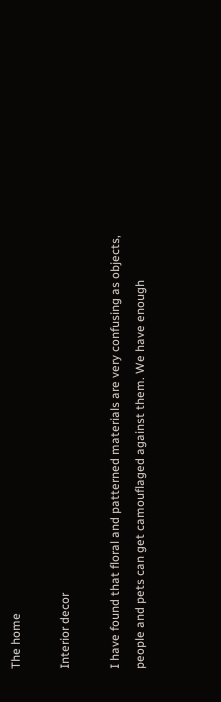The home

Interior decor

I have found that floral and patterned materials are very confusing as objects, people and pets can get camouflaged against them. We have enough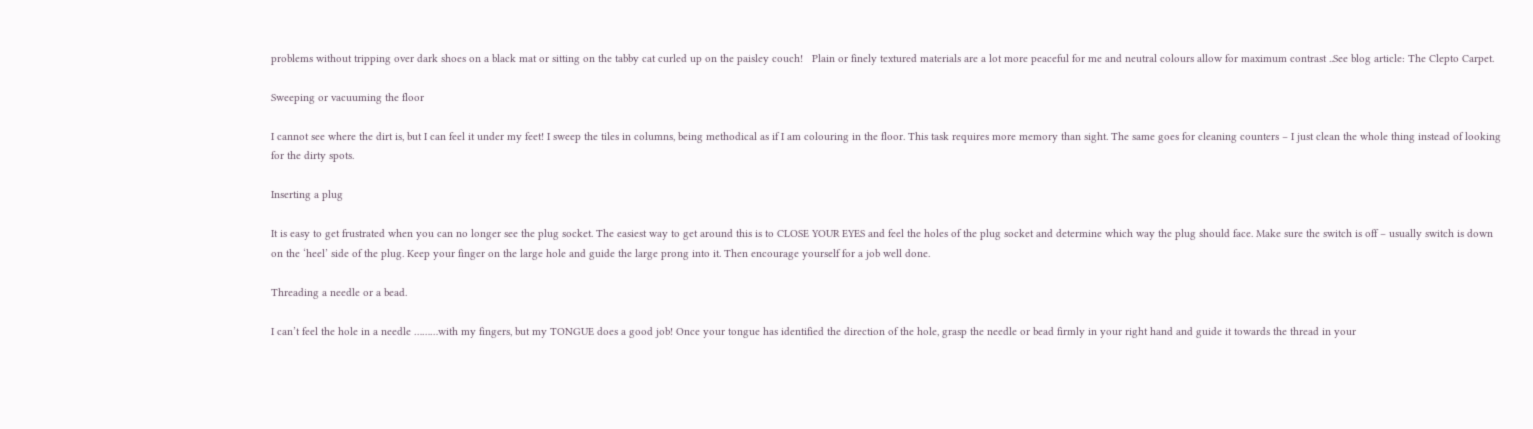problems without tripping over dark shoes on a black mat or sitting on the tabby cat curled up on the paisley couch!   Plain or finely textured materials are a lot more peaceful for me and neutral colours allow for maximum contrast ..See blog article: The Clepto Carpet.

Sweeping or vacuuming the floor

I cannot see where the dirt is, but I can feel it under my feet! I sweep the tiles in columns, being methodical as if I am colouring in the floor. This task requires more memory than sight. The same goes for cleaning counters – I just clean the whole thing instead of looking for the dirty spots.

Inserting a plug

It is easy to get frustrated when you can no longer see the plug socket. The easiest way to get around this is to CLOSE YOUR EYES and feel the holes of the plug socket and determine which way the plug should face. Make sure the switch is off – usually switch is down on the ‘heel’ side of the plug. Keep your finger on the large hole and guide the large prong into it. Then encourage yourself for a job well done.

Threading a needle or a bead.

I can’t feel the hole in a needle ………with my fingers, but my TONGUE does a good job! Once your tongue has identified the direction of the hole, grasp the needle or bead firmly in your right hand and guide it towards the thread in your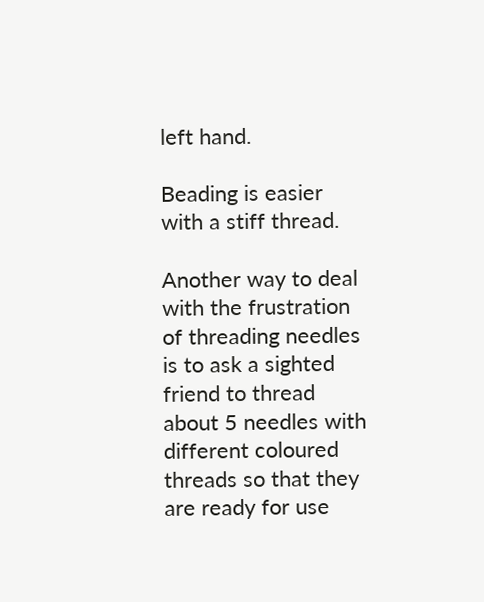left hand.

Beading is easier with a stiff thread.

Another way to deal with the frustration of threading needles is to ask a sighted friend to thread about 5 needles with different coloured threads so that they are ready for use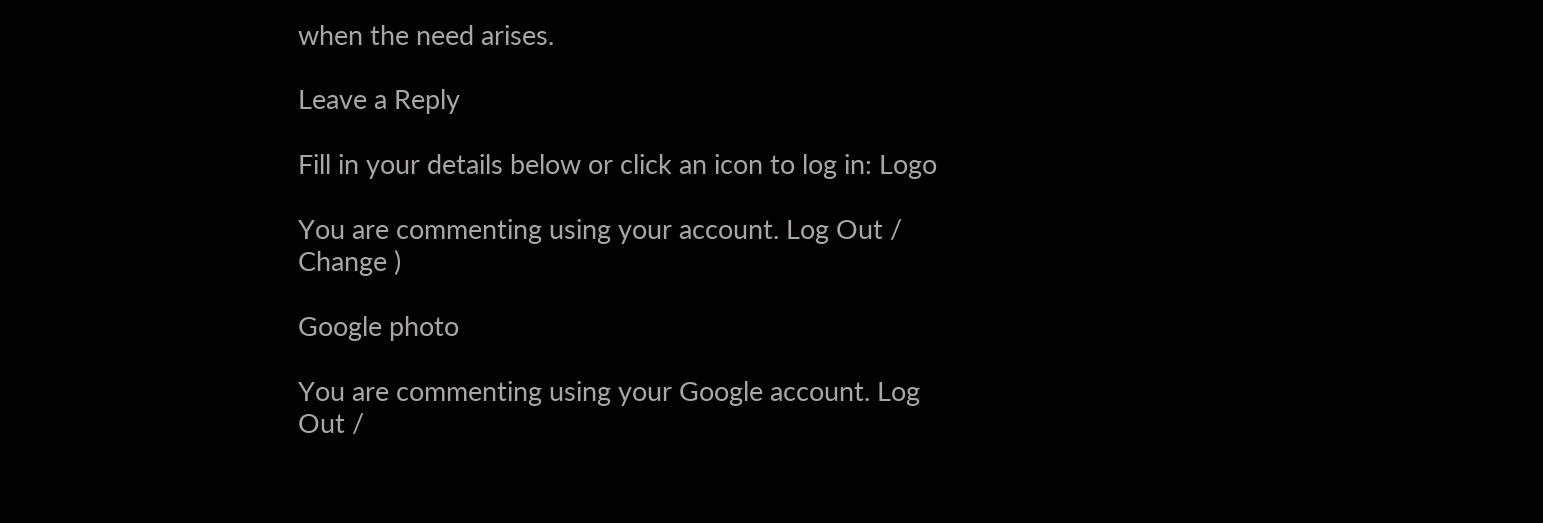when the need arises.

Leave a Reply

Fill in your details below or click an icon to log in: Logo

You are commenting using your account. Log Out /  Change )

Google photo

You are commenting using your Google account. Log Out /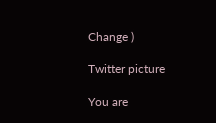Change )

Twitter picture

You are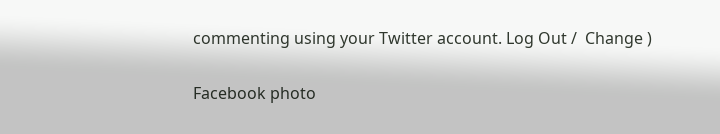commenting using your Twitter account. Log Out /  Change )

Facebook photo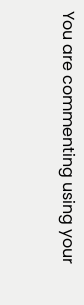You are commenting using your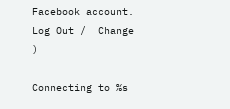Facebook account. Log Out /  Change )

Connecting to %s